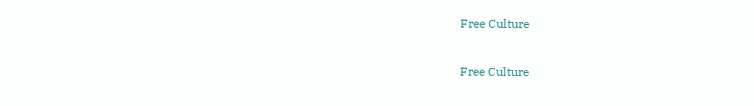Free Culture

Free Culture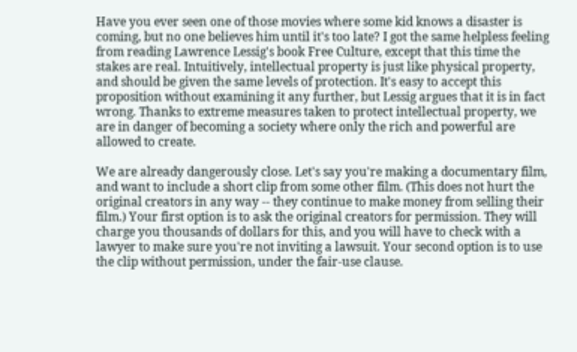Have you ever seen one of those movies where some kid knows a disaster is coming, but no one believes him until it's too late? I got the same helpless feeling from reading Lawrence Lessig's book Free Culture, except that this time the stakes are real. Intuitively, intellectual property is just like physical property, and should be given the same levels of protection. It's easy to accept this proposition without examining it any further, but Lessig argues that it is in fact wrong. Thanks to extreme measures taken to protect intellectual property, we are in danger of becoming a society where only the rich and powerful are allowed to create.

We are already dangerously close. Let's say you're making a documentary film, and want to include a short clip from some other film. (This does not hurt the original creators in any way -- they continue to make money from selling their film.) Your first option is to ask the original creators for permission. They will charge you thousands of dollars for this, and you will have to check with a lawyer to make sure you're not inviting a lawsuit. Your second option is to use the clip without permission, under the fair-use clause.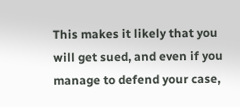This makes it likely that you will get sued, and even if you manage to defend your case,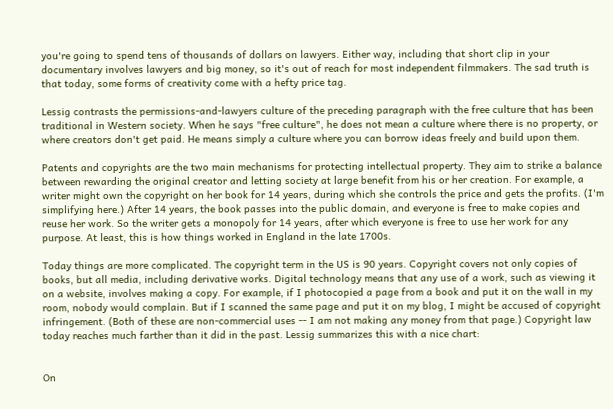you're going to spend tens of thousands of dollars on lawyers. Either way, including that short clip in your documentary involves lawyers and big money, so it's out of reach for most independent filmmakers. The sad truth is that today, some forms of creativity come with a hefty price tag.

Lessig contrasts the permissions-and-lawyers culture of the preceding paragraph with the free culture that has been traditional in Western society. When he says "free culture", he does not mean a culture where there is no property, or where creators don't get paid. He means simply a culture where you can borrow ideas freely and build upon them.

Patents and copyrights are the two main mechanisms for protecting intellectual property. They aim to strike a balance between rewarding the original creator and letting society at large benefit from his or her creation. For example, a writer might own the copyright on her book for 14 years, during which she controls the price and gets the profits. (I'm simplifying here.) After 14 years, the book passes into the public domain, and everyone is free to make copies and reuse her work. So the writer gets a monopoly for 14 years, after which everyone is free to use her work for any purpose. At least, this is how things worked in England in the late 1700s.

Today things are more complicated. The copyright term in the US is 90 years. Copyright covers not only copies of books, but all media, including derivative works. Digital technology means that any use of a work, such as viewing it on a website, involves making a copy. For example, if I photocopied a page from a book and put it on the wall in my room, nobody would complain. But if I scanned the same page and put it on my blog, I might be accused of copyright infringement. (Both of these are non-commercial uses -- I am not making any money from that page.) Copyright law today reaches much farther than it did in the past. Lessig summarizes this with a nice chart:


On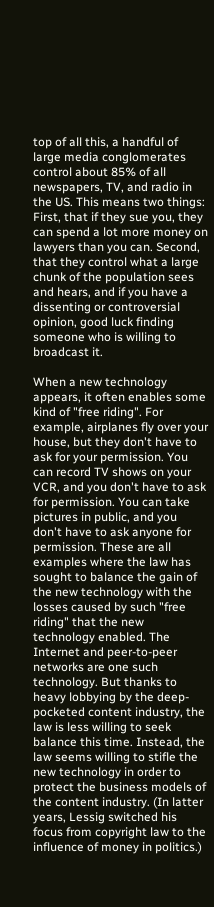top of all this, a handful of large media conglomerates control about 85% of all newspapers, TV, and radio in the US. This means two things: First, that if they sue you, they can spend a lot more money on lawyers than you can. Second, that they control what a large chunk of the population sees and hears, and if you have a dissenting or controversial opinion, good luck finding someone who is willing to broadcast it.

When a new technology appears, it often enables some kind of "free riding". For example, airplanes fly over your house, but they don't have to ask for your permission. You can record TV shows on your VCR, and you don't have to ask for permission. You can take pictures in public, and you don't have to ask anyone for permission. These are all examples where the law has sought to balance the gain of the new technology with the losses caused by such "free riding" that the new technology enabled. The Internet and peer-to-peer networks are one such technology. But thanks to heavy lobbying by the deep-pocketed content industry, the law is less willing to seek balance this time. Instead, the law seems willing to stifle the new technology in order to protect the business models of the content industry. (In latter years, Lessig switched his focus from copyright law to the influence of money in politics.)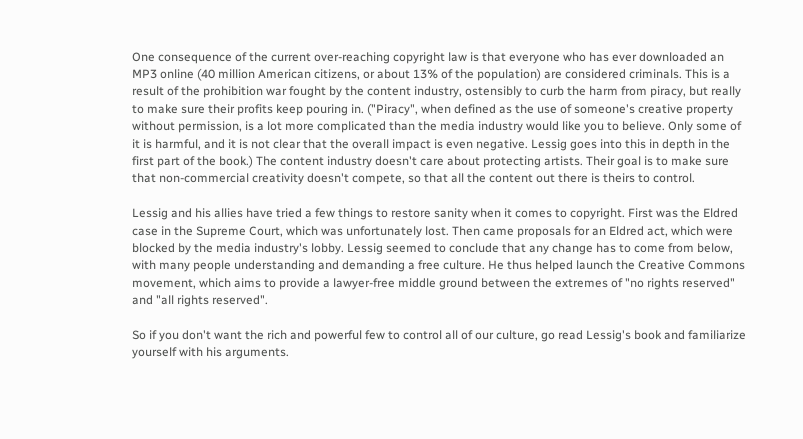One consequence of the current over-reaching copyright law is that everyone who has ever downloaded an MP3 online (40 million American citizens, or about 13% of the population) are considered criminals. This is a result of the prohibition war fought by the content industry, ostensibly to curb the harm from piracy, but really to make sure their profits keep pouring in. ("Piracy", when defined as the use of someone's creative property without permission, is a lot more complicated than the media industry would like you to believe. Only some of it is harmful, and it is not clear that the overall impact is even negative. Lessig goes into this in depth in the first part of the book.) The content industry doesn't care about protecting artists. Their goal is to make sure that non-commercial creativity doesn't compete, so that all the content out there is theirs to control.

Lessig and his allies have tried a few things to restore sanity when it comes to copyright. First was the Eldred case in the Supreme Court, which was unfortunately lost. Then came proposals for an Eldred act, which were blocked by the media industry's lobby. Lessig seemed to conclude that any change has to come from below, with many people understanding and demanding a free culture. He thus helped launch the Creative Commons movement, which aims to provide a lawyer-free middle ground between the extremes of "no rights reserved" and "all rights reserved".

So if you don't want the rich and powerful few to control all of our culture, go read Lessig's book and familiarize yourself with his arguments.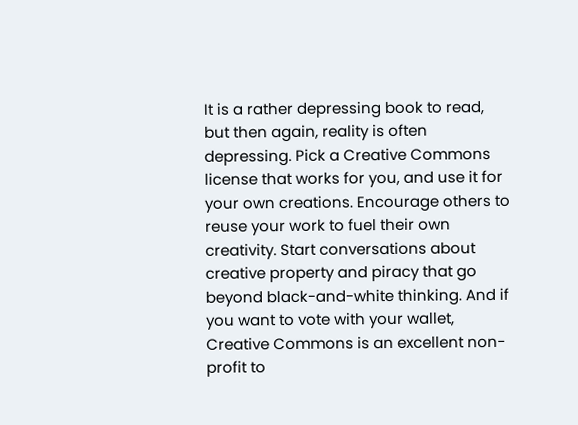It is a rather depressing book to read, but then again, reality is often depressing. Pick a Creative Commons license that works for you, and use it for your own creations. Encourage others to reuse your work to fuel their own creativity. Start conversations about creative property and piracy that go beyond black-and-white thinking. And if you want to vote with your wallet, Creative Commons is an excellent non-profit to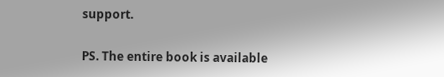support.

PS. The entire book is available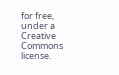for free, under a Creative Commons license.